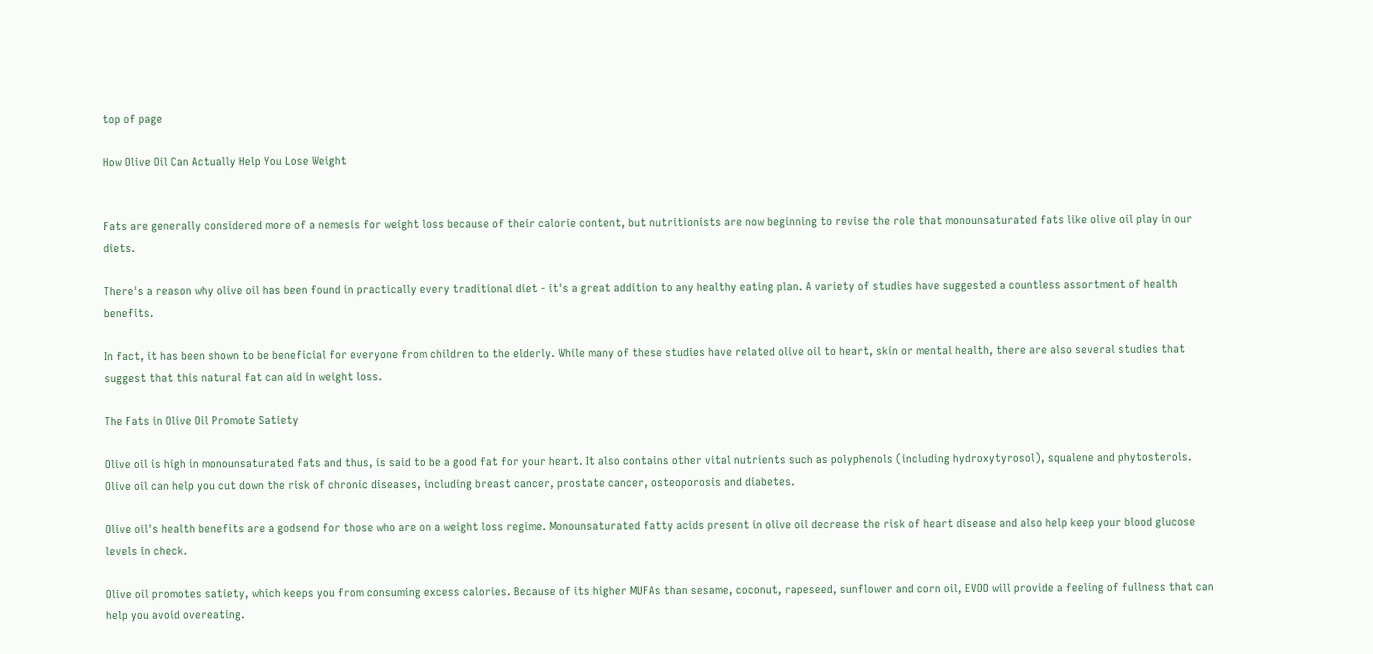top of page

How Olive Oil Can Actually Help You Lose Weight


Fats are generally considered more of a nemesis for weight loss because of their calorie content, but nutritionists are now beginning to revise the role that monounsaturated fats like olive oil play in our diets.

There's a reason why olive oil has been found in practically every traditional diet - it's a great addition to any healthy eating plan. A variety of studies have suggested a countless assortment of health benefits.

In fact, it has been shown to be beneficial for everyone from children to the elderly. While many of these studies have related olive oil to heart, skin or mental health, there are also several studies that suggest that this natural fat can aid in weight loss.

The Fats in Olive Oil Promote Satiety

Olive oil is high in monounsaturated fats and thus, is said to be a good fat for your heart. It also contains other vital nutrients such as polyphenols (including hydroxytyrosol), squalene and phytosterols. Olive oil can help you cut down the risk of chronic diseases, including breast cancer, prostate cancer, osteoporosis and diabetes.

Olive oil's health benefits are a godsend for those who are on a weight loss regime. Monounsaturated fatty acids present in olive oil decrease the risk of heart disease and also help keep your blood glucose levels in check.

Olive oil promotes satiety, which keeps you from consuming excess calories. Because of its higher MUFAs than sesame, coconut, rapeseed, sunflower and corn oil, EVOO will provide a feeling of fullness that can help you avoid overeating.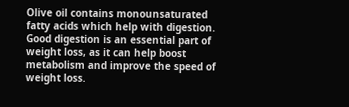Olive oil contains monounsaturated fatty acids which help with digestion. Good digestion is an essential part of weight loss, as it can help boost metabolism and improve the speed of weight loss.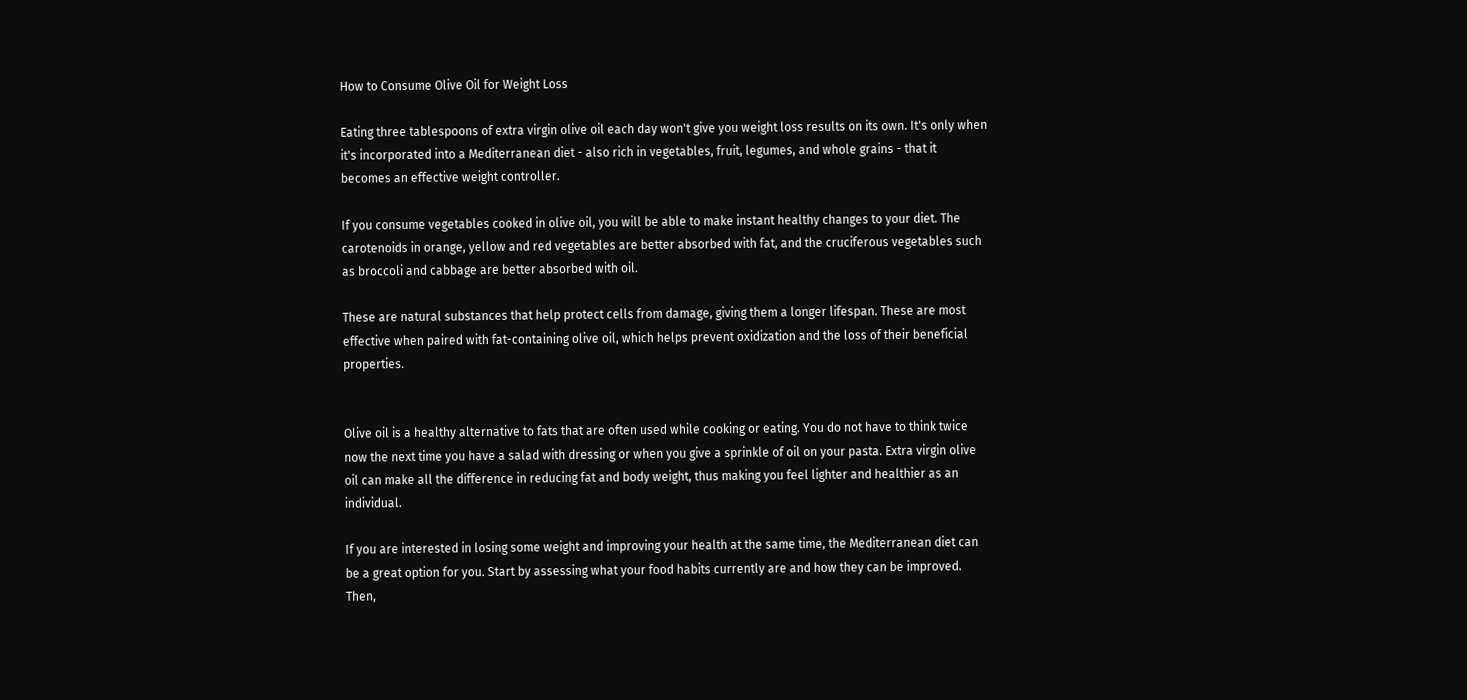How to Consume Olive Oil for Weight Loss

Eating three tablespoons of extra virgin olive oil each day won't give you weight loss results on its own. It's only when it's incorporated into a Mediterranean diet - also rich in vegetables, fruit, legumes, and whole grains - that it becomes an effective weight controller.

If you consume vegetables cooked in olive oil, you will be able to make instant healthy changes to your diet. The carotenoids in orange, yellow and red vegetables are better absorbed with fat, and the cruciferous vegetables such as broccoli and cabbage are better absorbed with oil.

These are natural substances that help protect cells from damage, giving them a longer lifespan. These are most effective when paired with fat-containing olive oil, which helps prevent oxidization and the loss of their beneficial properties.


Olive oil is a healthy alternative to fats that are often used while cooking or eating. You do not have to think twice now the next time you have a salad with dressing or when you give a sprinkle of oil on your pasta. Extra virgin olive oil can make all the difference in reducing fat and body weight, thus making you feel lighter and healthier as an individual.

If you are interested in losing some weight and improving your health at the same time, the Mediterranean diet can be a great option for you. Start by assessing what your food habits currently are and how they can be improved. Then,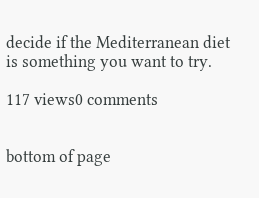decide if the Mediterranean diet is something you want to try.

117 views0 comments


bottom of page